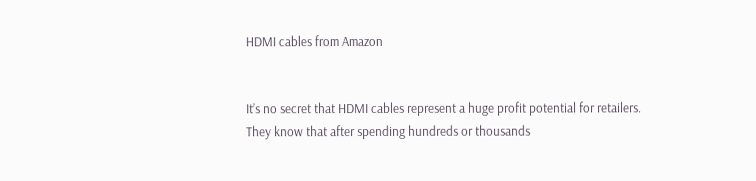HDMI cables from Amazon


It’s no secret that HDMI cables represent a huge profit potential for retailers. They know that after spending hundreds or thousands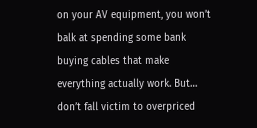on your AV equipment, you won’t balk at spending some bank buying cables that make everything actually work. But… don’t fall victim to overpriced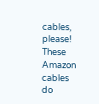cables, please! These Amazon cables do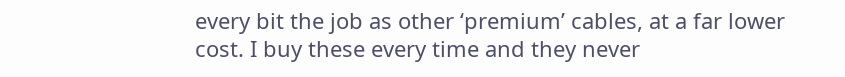every bit the job as other ‘premium’ cables, at a far lower cost. I buy these every time and they never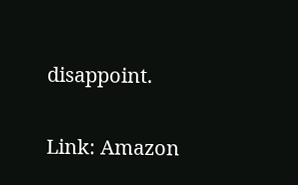disappoint.

Link: Amazon